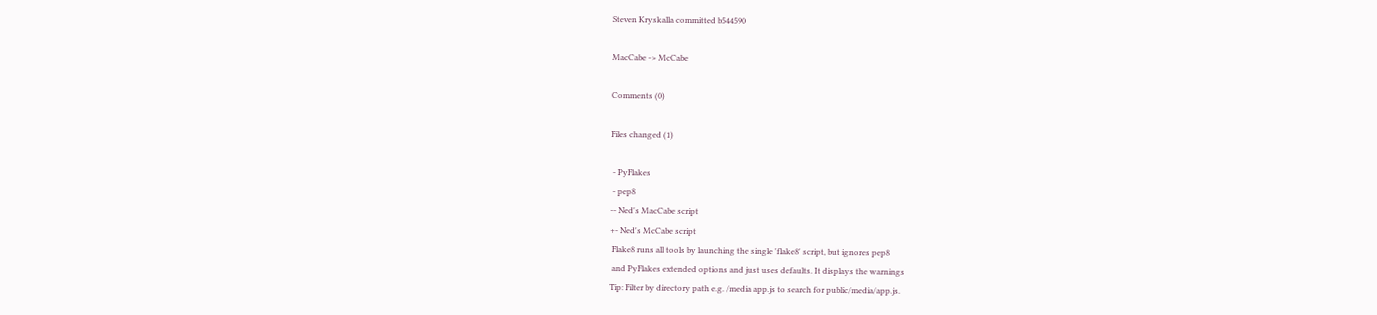Steven Kryskalla committed b544590

MacCabe -> McCabe

Comments (0)

Files changed (1)

 - PyFlakes
 - pep8
-- Ned's MacCabe script
+- Ned's McCabe script
 Flake8 runs all tools by launching the single 'flake8' script, but ignores pep8
 and PyFlakes extended options and just uses defaults. It displays the warnings
Tip: Filter by directory path e.g. /media app.js to search for public/media/app.js.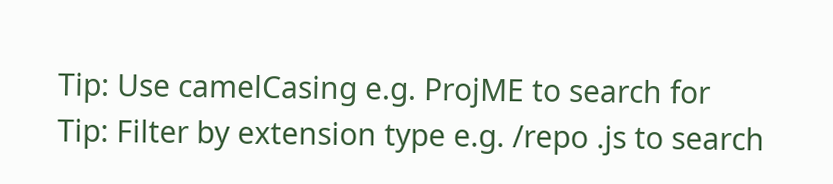Tip: Use camelCasing e.g. ProjME to search for
Tip: Filter by extension type e.g. /repo .js to search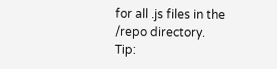for all .js files in the /repo directory.
Tip: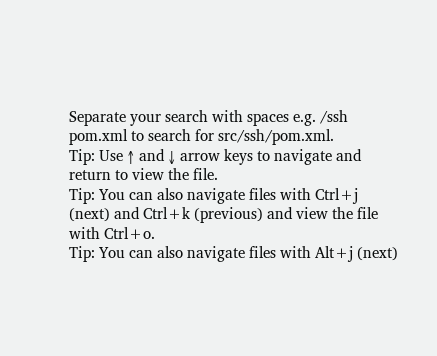Separate your search with spaces e.g. /ssh pom.xml to search for src/ssh/pom.xml.
Tip: Use ↑ and ↓ arrow keys to navigate and return to view the file.
Tip: You can also navigate files with Ctrl+j (next) and Ctrl+k (previous) and view the file with Ctrl+o.
Tip: You can also navigate files with Alt+j (next)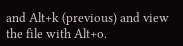and Alt+k (previous) and view the file with Alt+o.